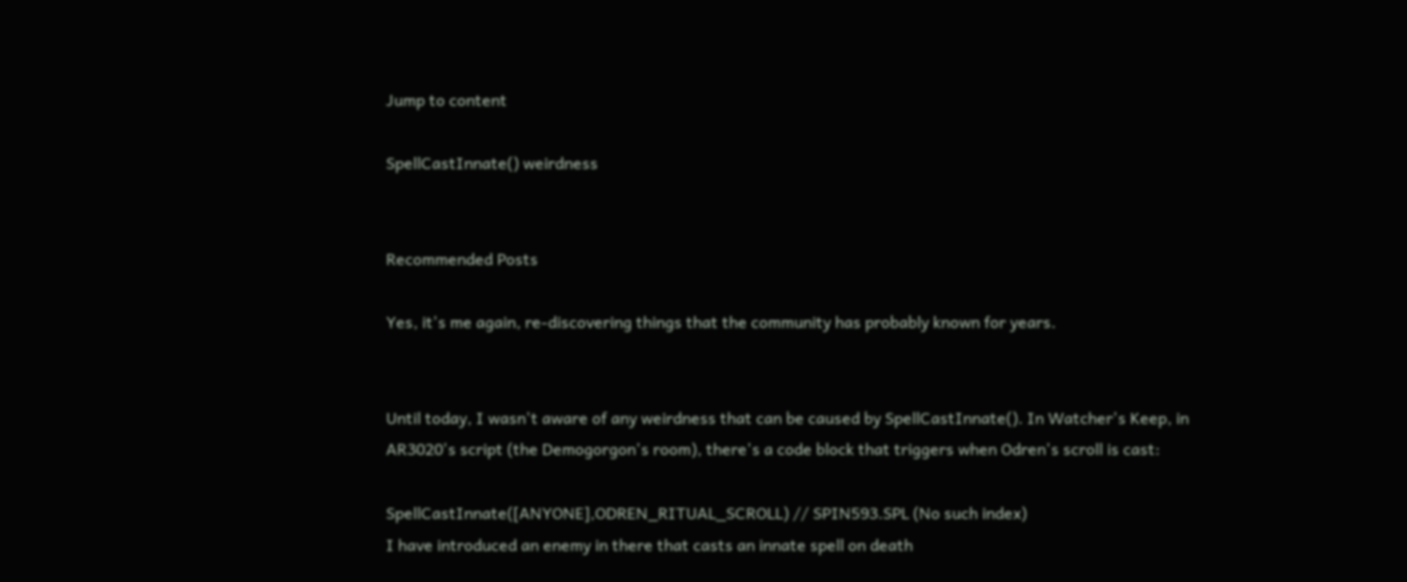Jump to content

SpellCastInnate() weirdness


Recommended Posts

Yes, it's me again, re-discovering things that the community has probably known for years.


Until today, I wasn't aware of any weirdness that can be caused by SpellCastInnate(). In Watcher's Keep, in AR3020's script (the Demogorgon's room), there's a code block that triggers when Odren's scroll is cast:

SpellCastInnate([ANYONE],ODREN_RITUAL_SCROLL) // SPIN593.SPL (No such index)
I have introduced an enemy in there that casts an innate spell on death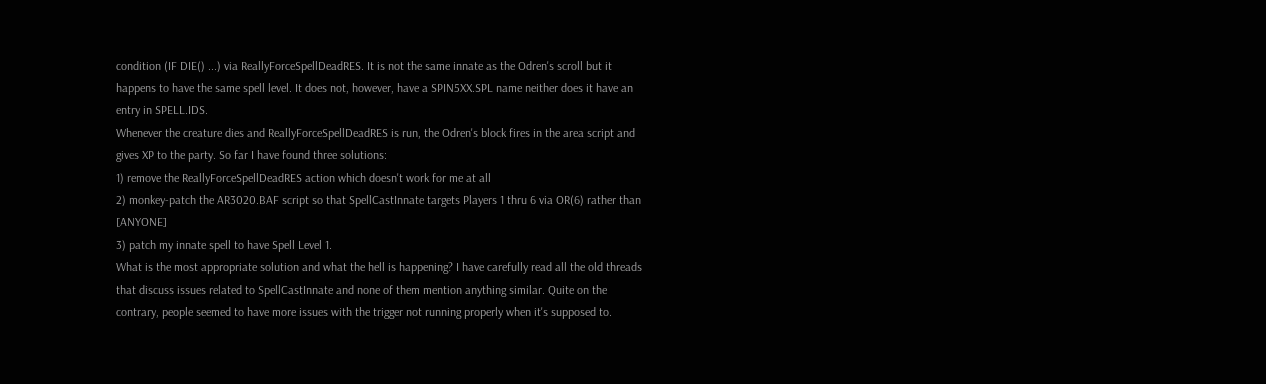condition (IF DIE() ...) via ReallyForceSpellDeadRES. It is not the same innate as the Odren's scroll but it happens to have the same spell level. It does not, however, have a SPIN5XX.SPL name neither does it have an entry in SPELL.IDS.
Whenever the creature dies and ReallyForceSpellDeadRES is run, the Odren's block fires in the area script and gives XP to the party. So far I have found three solutions:
1) remove the ReallyForceSpellDeadRES action which doesn't work for me at all
2) monkey-patch the AR3020.BAF script so that SpellCastInnate targets Players 1 thru 6 via OR(6) rather than [ANYONE]
3) patch my innate spell to have Spell Level 1.
What is the most appropriate solution and what the hell is happening? I have carefully read all the old threads that discuss issues related to SpellCastInnate and none of them mention anything similar. Quite on the contrary, people seemed to have more issues with the trigger not running properly when it's supposed to.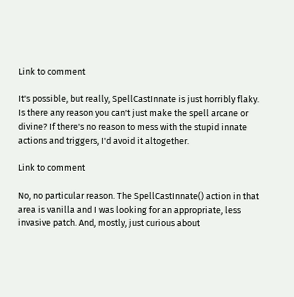Link to comment

It's possible, but really, SpellCastInnate is just horribly flaky. Is there any reason you can't just make the spell arcane or divine? If there's no reason to mess with the stupid innate actions and triggers, I'd avoid it altogether.

Link to comment

No, no particular reason. The SpellCastInnate() action in that area is vanilla and I was looking for an appropriate, less invasive patch. And, mostly, just curious about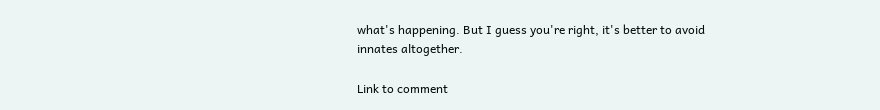what's happening. But I guess you're right, it's better to avoid innates altogether.

Link to comment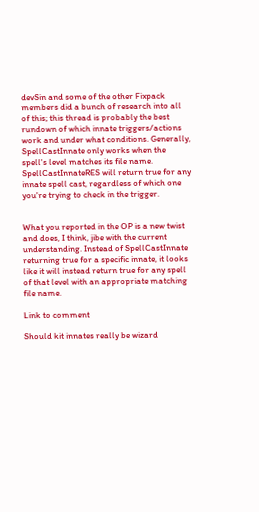devSin and some of the other Fixpack members did a bunch of research into all of this; this thread is probably the best rundown of which innate triggers/actions work and under what conditions. Generally, SpellCastInnate only works when the spell's level matches its file name. SpellCastInnateRES will return true for any innate spell cast, regardless of which one you're trying to check in the trigger.


What you reported in the OP is a new twist and does, I think, jibe with the current understanding. Instead of SpellCastInnate returning true for a specific innate, it looks like it will instead return true for any spell of that level with an appropriate matching file name.

Link to comment

Should kit innates really be wizard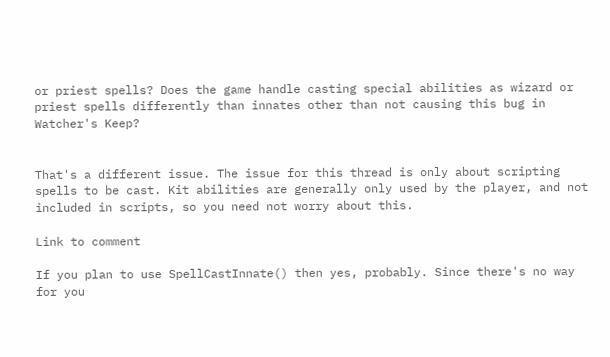or priest spells? Does the game handle casting special abilities as wizard or priest spells differently than innates other than not causing this bug in Watcher's Keep?


That's a different issue. The issue for this thread is only about scripting spells to be cast. Kit abilities are generally only used by the player, and not included in scripts, so you need not worry about this.

Link to comment

If you plan to use SpellCastInnate() then yes, probably. Since there's no way for you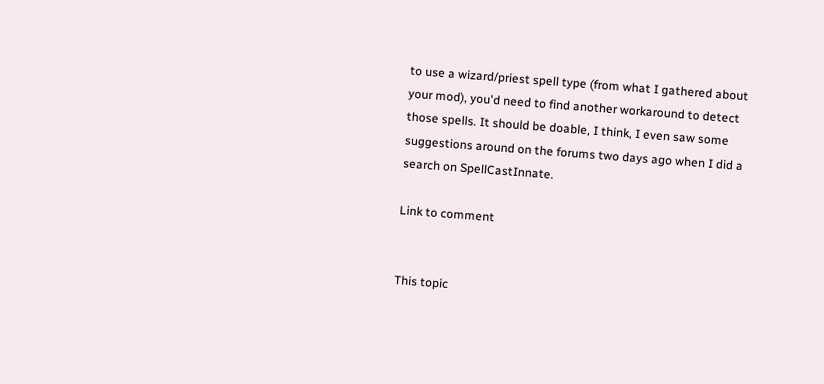to use a wizard/priest spell type (from what I gathered about your mod), you'd need to find another workaround to detect those spells. It should be doable, I think, I even saw some suggestions around on the forums two days ago when I did a search on SpellCastInnate.

Link to comment


This topic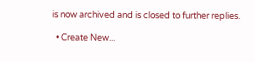is now archived and is closed to further replies.

  • Create New...